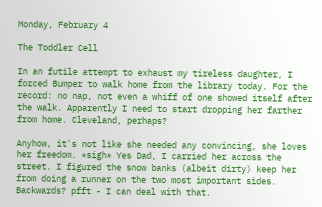Monday, February 4

The Toddler Cell

In an futile attempt to exhaust my tireless daughter, I forced Bumper to walk home from the library today. For the record: no nap, not even a whiff of one showed itself after the walk. Apparently I need to start dropping her farther from home. Cleveland, perhaps?

Anyhow, it's not like she needed any convincing, she loves her freedom. *sigh* Yes Dad, I carried her across the street. I figured the snow banks (albeit dirty) keep her from doing a runner on the two most important sides. Backwards? pfft - I can deal with that.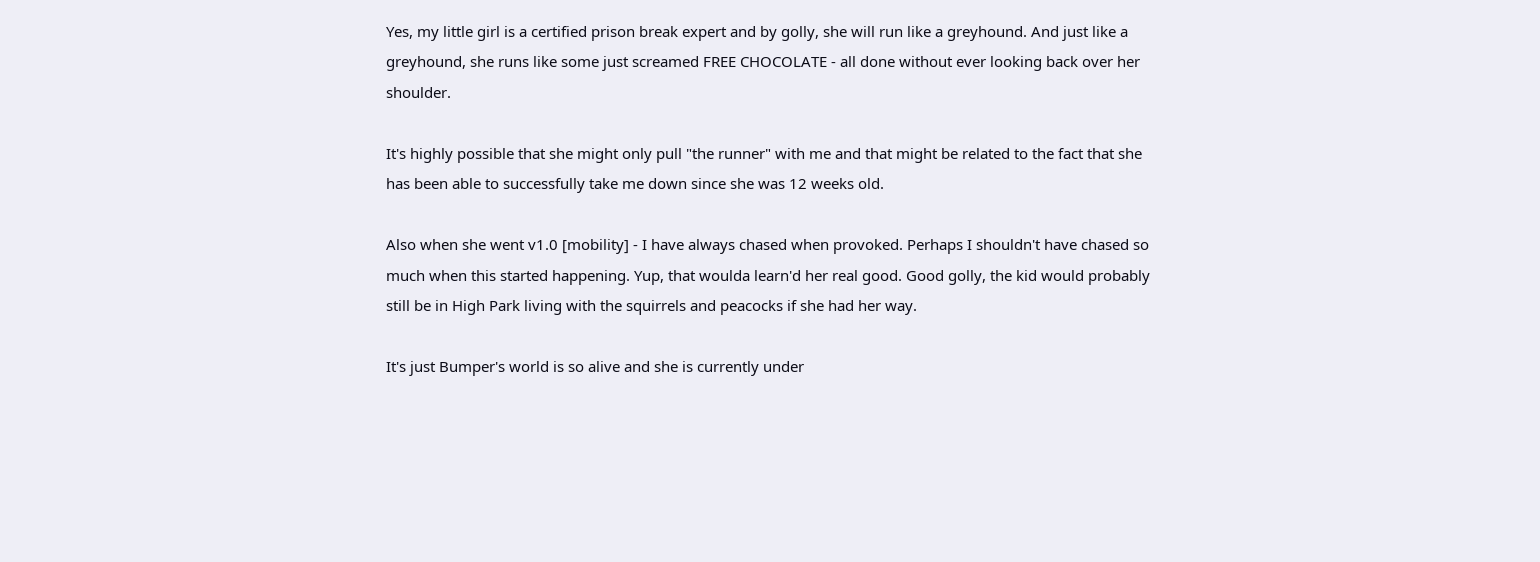Yes, my little girl is a certified prison break expert and by golly, she will run like a greyhound. And just like a greyhound, she runs like some just screamed FREE CHOCOLATE - all done without ever looking back over her shoulder.

It's highly possible that she might only pull "the runner" with me and that might be related to the fact that she has been able to successfully take me down since she was 12 weeks old.

Also when she went v1.0 [mobility] - I have always chased when provoked. Perhaps I shouldn't have chased so much when this started happening. Yup, that woulda learn'd her real good. Good golly, the kid would probably still be in High Park living with the squirrels and peacocks if she had her way.

It's just Bumper's world is so alive and she is currently under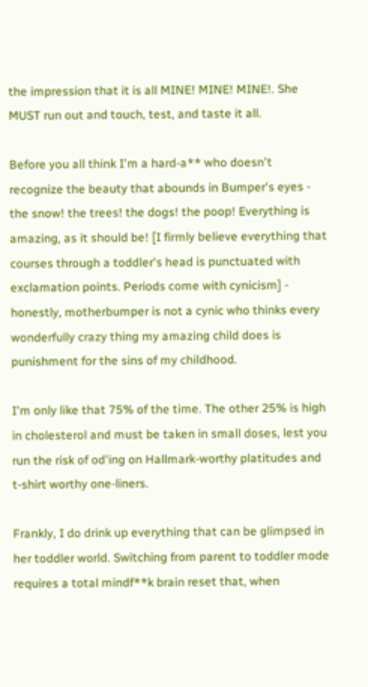the impression that it is all MINE! MINE! MINE!. She MUST run out and touch, test, and taste it all.

Before you all think I'm a hard-a** who doesn't recognize the beauty that abounds in Bumper's eyes - the snow! the trees! the dogs! the poop! Everything is amazing, as it should be! [I firmly believe everything that courses through a toddler's head is punctuated with exclamation points. Periods come with cynicism] - honestly, motherbumper is not a cynic who thinks every wonderfully crazy thing my amazing child does is punishment for the sins of my childhood.

I'm only like that 75% of the time. The other 25% is high in cholesterol and must be taken in small doses, lest you run the risk of od'ing on Hallmark-worthy platitudes and t-shirt worthy one-liners.

Frankly, I do drink up everything that can be glimpsed in her toddler world. Switching from parent to toddler mode requires a total mindf**k brain reset that, when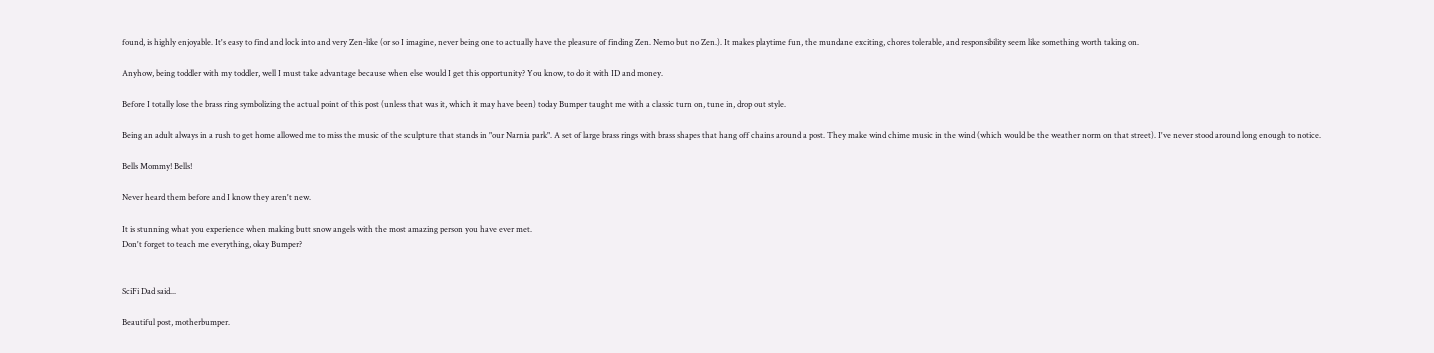found, is highly enjoyable. It's easy to find and lock into and very Zen-like (or so I imagine, never being one to actually have the pleasure of finding Zen. Nemo but no Zen.). It makes playtime fun, the mundane exciting, chores tolerable, and responsibility seem like something worth taking on.

Anyhow, being toddler with my toddler, well I must take advantage because when else would I get this opportunity? You know, to do it with ID and money.

Before I totally lose the brass ring symbolizing the actual point of this post (unless that was it, which it may have been) today Bumper taught me with a classic turn on, tune in, drop out style.

Being an adult always in a rush to get home allowed me to miss the music of the sculpture that stands in "our Narnia park". A set of large brass rings with brass shapes that hang off chains around a post. They make wind chime music in the wind (which would be the weather norm on that street). I've never stood around long enough to notice.

Bells Mommy! Bells!

Never heard them before and I know they aren't new.

It is stunning what you experience when making butt snow angels with the most amazing person you have ever met.
Don't forget to teach me everything, okay Bumper?


SciFi Dad said...

Beautiful post, motherbumper.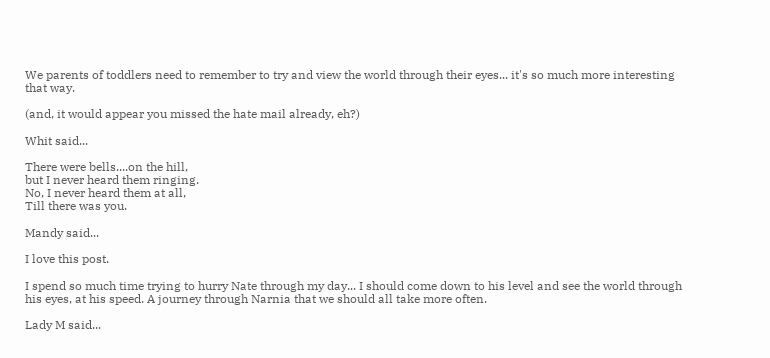We parents of toddlers need to remember to try and view the world through their eyes... it's so much more interesting that way.

(and, it would appear you missed the hate mail already, eh?)

Whit said...

There were bells....on the hill,
but I never heard them ringing.
No, I never heard them at all,
Till there was you.

Mandy said...

I love this post.

I spend so much time trying to hurry Nate through my day... I should come down to his level and see the world through his eyes, at his speed. A journey through Narnia that we should all take more often.

Lady M said...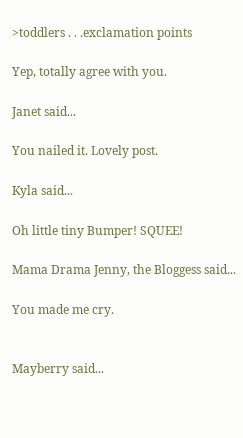>toddlers . . .exclamation points

Yep, totally agree with you.

Janet said...

You nailed it. Lovely post.

Kyla said...

Oh little tiny Bumper! SQUEE!

Mama Drama Jenny, the Bloggess said...

You made me cry.


Mayberry said...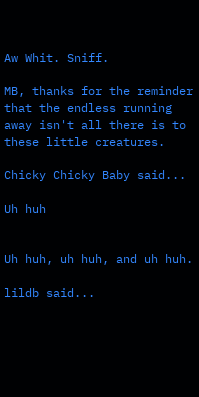Aw Whit. Sniff.

MB, thanks for the reminder that the endless running away isn't all there is to these little creatures.

Chicky Chicky Baby said...

Uh huh


Uh huh, uh huh, and uh huh.

lildb said...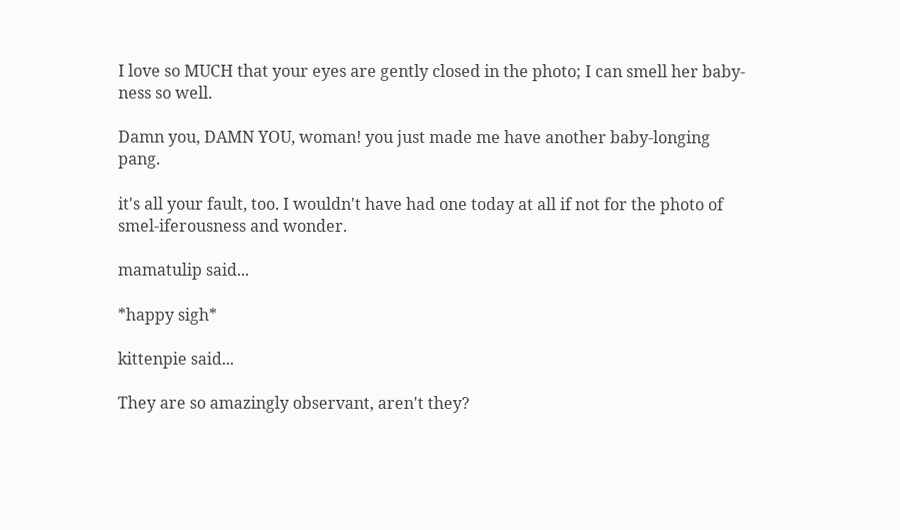I love so MUCH that your eyes are gently closed in the photo; I can smell her baby-ness so well.

Damn you, DAMN YOU, woman! you just made me have another baby-longing pang.

it's all your fault, too. I wouldn't have had one today at all if not for the photo of smel-iferousness and wonder.

mamatulip said...

*happy sigh*

kittenpie said...

They are so amazingly observant, aren't they?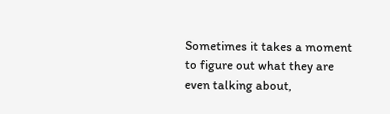Sometimes it takes a moment to figure out what they are even talking about,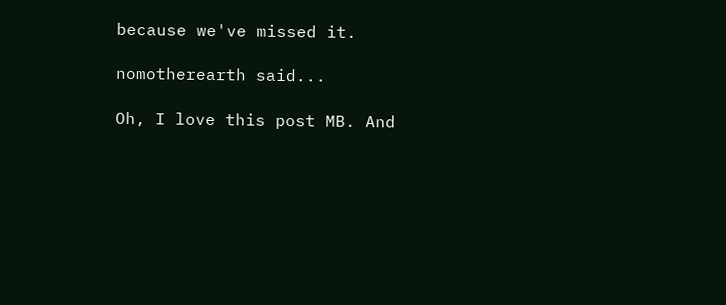because we've missed it.

nomotherearth said...

Oh, I love this post MB. And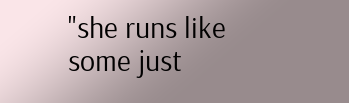"she runs like some just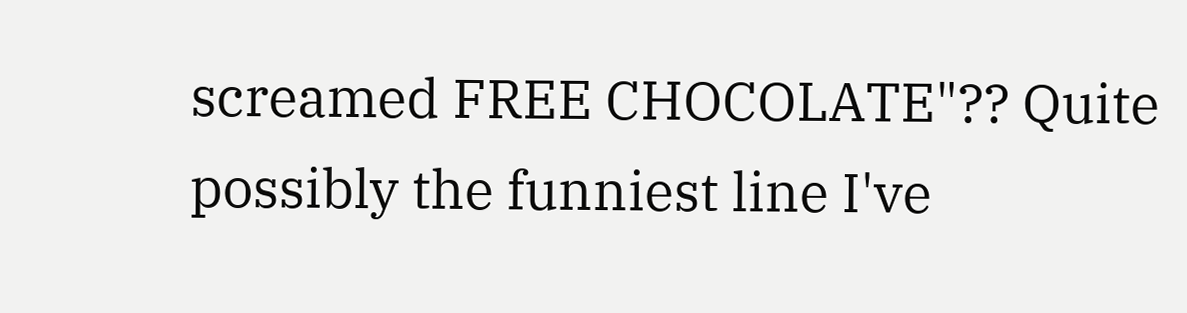screamed FREE CHOCOLATE"?? Quite possibly the funniest line I've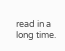read in a long time.